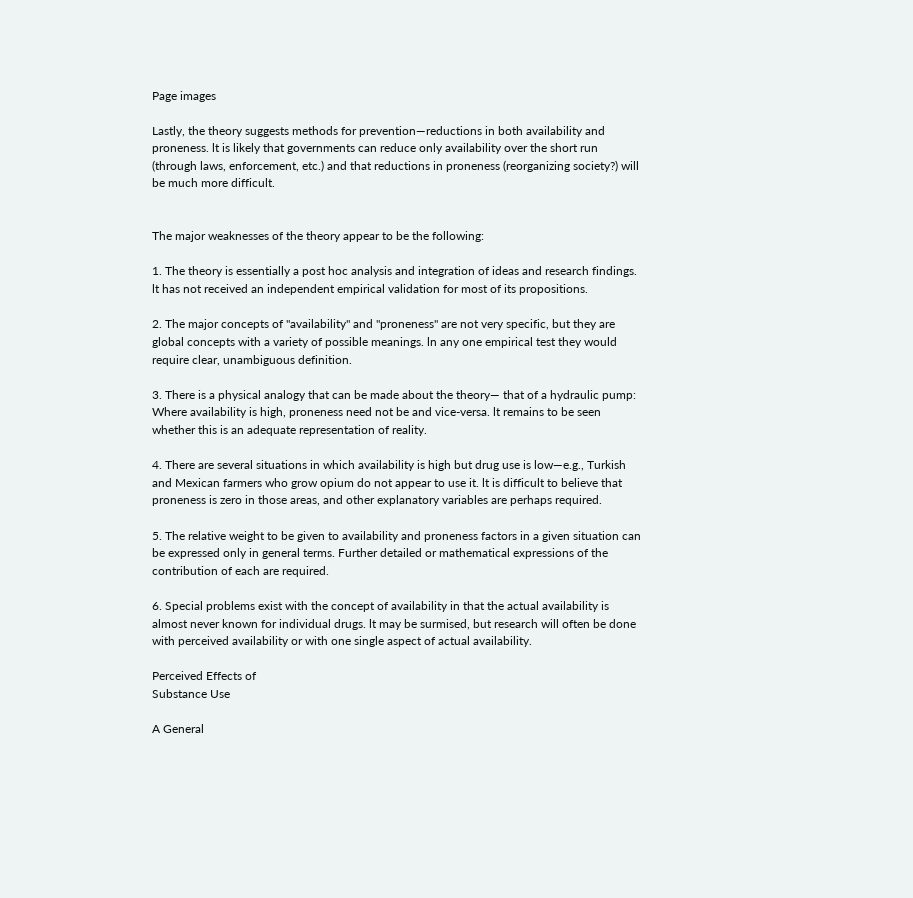Page images

Lastly, the theory suggests methods for prevention—reductions in both availability and proneness. lt is likely that governments can reduce only availability over the short run (through laws, enforcement, etc.) and that reductions in proneness (reorganizing society?) will be much more difficult.


The major weaknesses of the theory appear to be the following:

1. The theory is essentially a post hoc analysis and integration of ideas and research findings. lt has not received an independent empirical validation for most of its propositions.

2. The major concepts of "availability" and "proneness" are not very specific, but they are global concepts with a variety of possible meanings. ln any one empirical test they would require clear, unambiguous definition.

3. There is a physical analogy that can be made about the theory— that of a hydraulic pump: Where availability is high, proneness need not be and vice-versa. lt remains to be seen whether this is an adequate representation of reality.

4. There are several situations in which availability is high but drug use is low—e.g., Turkish and Mexican farmers who grow opium do not appear to use it. lt is difficult to believe that proneness is zero in those areas, and other explanatory variables are perhaps required.

5. The relative weight to be given to availability and proneness factors in a given situation can be expressed only in general terms. Further detailed or mathematical expressions of the contribution of each are required.

6. Special problems exist with the concept of availability in that the actual availability is almost never known for individual drugs. lt may be surmised, but research will often be done with perceived availability or with one single aspect of actual availability.

Perceived Effects of
Substance Use

A General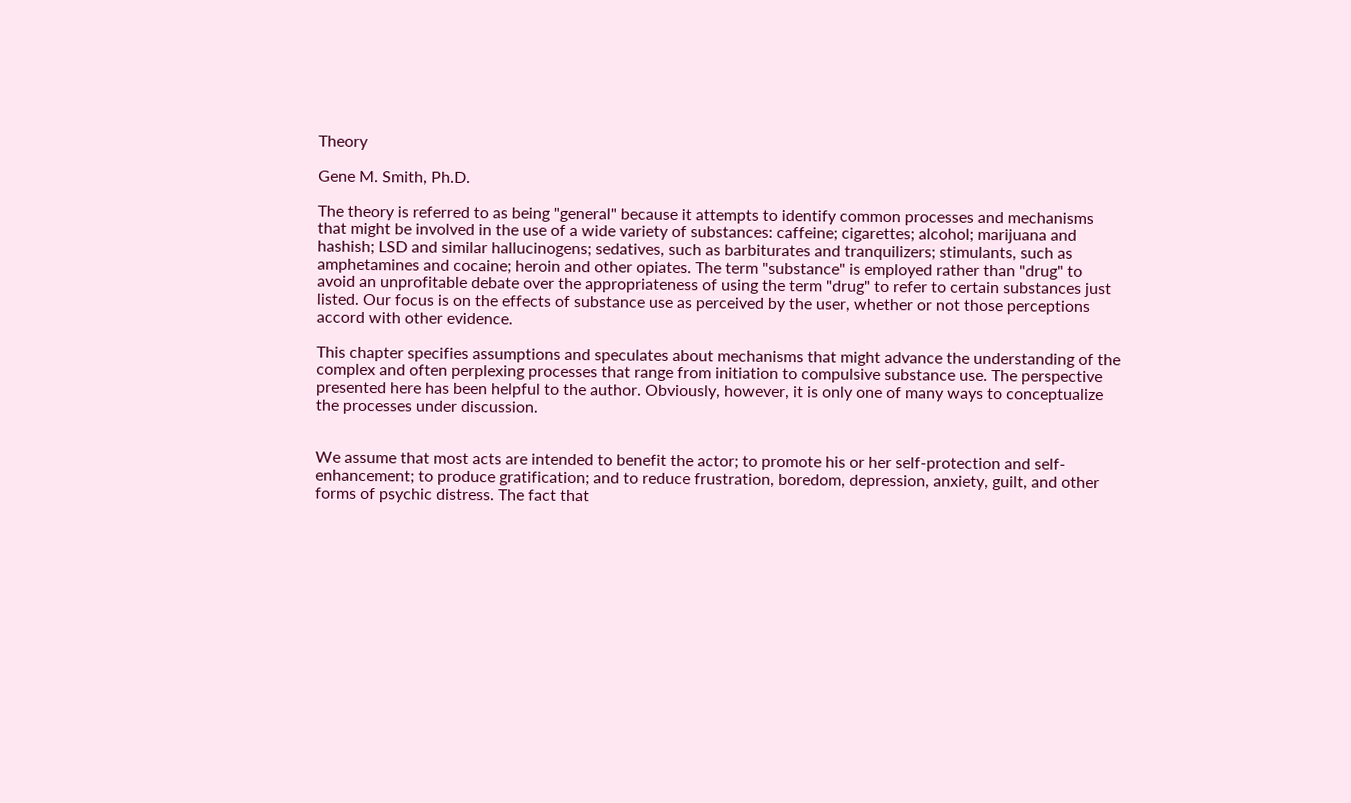Theory

Gene M. Smith, Ph.D.

The theory is referred to as being "general" because it attempts to identify common processes and mechanisms that might be involved in the use of a wide variety of substances: caffeine; cigarettes; alcohol; marijuana and hashish; LSD and similar hallucinogens; sedatives, such as barbiturates and tranquilizers; stimulants, such as amphetamines and cocaine; heroin and other opiates. The term "substance" is employed rather than "drug" to avoid an unprofitable debate over the appropriateness of using the term "drug" to refer to certain substances just listed. Our focus is on the effects of substance use as perceived by the user, whether or not those perceptions accord with other evidence.

This chapter specifies assumptions and speculates about mechanisms that might advance the understanding of the complex and often perplexing processes that range from initiation to compulsive substance use. The perspective presented here has been helpful to the author. Obviously, however, it is only one of many ways to conceptualize the processes under discussion.


We assume that most acts are intended to benefit the actor; to promote his or her self-protection and self-enhancement; to produce gratification; and to reduce frustration, boredom, depression, anxiety, guilt, and other forms of psychic distress. The fact that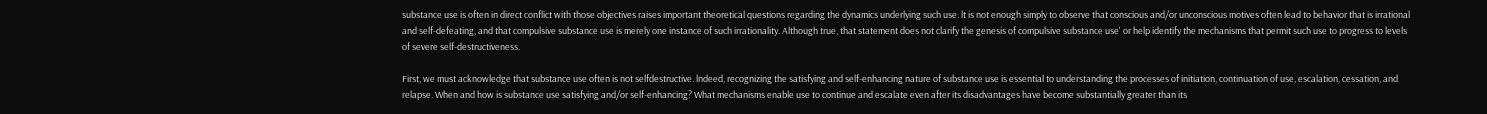substance use is often in direct conflict with those objectives raises important theoretical questions regarding the dynamics underlying such use. lt is not enough simply to observe that conscious and/or unconscious motives often lead to behavior that is irrational and self-defeating, and that compulsive substance use is merely one instance of such irrationality. Although true, that statement does not clarify the genesis of compulsive substance use' or help identify the mechanisms that permit such use to progress to levels of severe self-destructiveness.

First, we must acknowledge that substance use often is not selfdestructive. lndeed, recognizing the satisfying and self-enhancing nature of substance use is essential to understanding the processes of initiation, continuation of use, escalation, cessation, and relapse. When and how is substance use satisfying and/or self-enhancing? What mechanisms enable use to continue and escalate even after its disadvantages have become substantially greater than its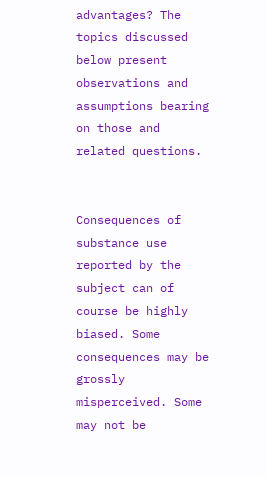advantages? The topics discussed below present observations and assumptions bearing on those and related questions.


Consequences of substance use reported by the subject can of course be highly biased. Some consequences may be grossly misperceived. Some may not be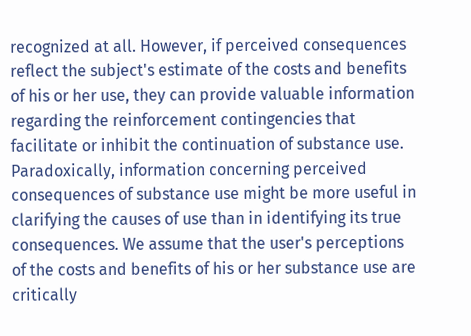recognized at all. However, if perceived consequences reflect the subject's estimate of the costs and benefits of his or her use, they can provide valuable information regarding the reinforcement contingencies that facilitate or inhibit the continuation of substance use. Paradoxically, information concerning perceived consequences of substance use might be more useful in clarifying the causes of use than in identifying its true consequences. We assume that the user's perceptions of the costs and benefits of his or her substance use are critically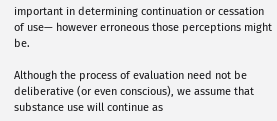important in determining continuation or cessation of use— however erroneous those perceptions might be.

Although the process of evaluation need not be deliberative (or even conscious), we assume that substance use will continue as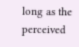long as the perceived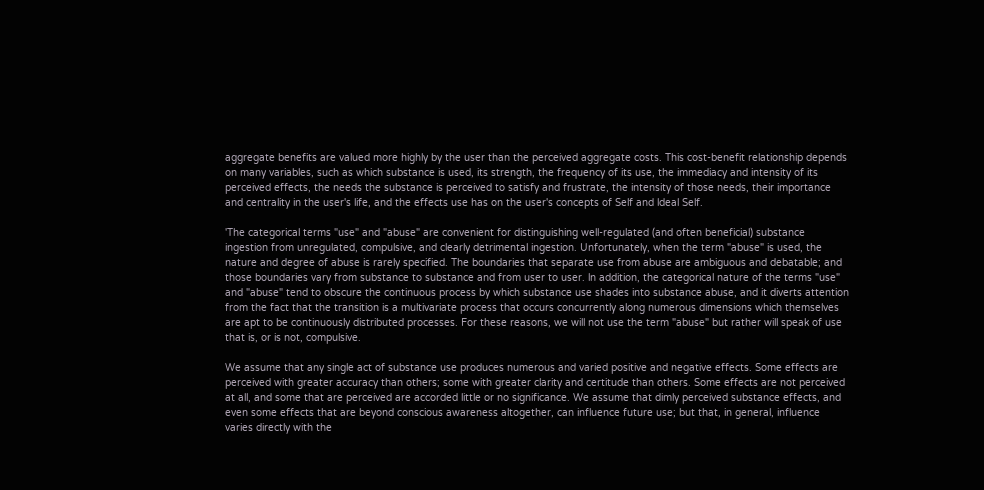aggregate benefits are valued more highly by the user than the perceived aggregate costs. This cost-benefit relationship depends on many variables, such as which substance is used, its strength, the frequency of its use, the immediacy and intensity of its perceived effects, the needs the substance is perceived to satisfy and frustrate, the intensity of those needs, their importance and centrality in the user's life, and the effects use has on the user's concepts of Self and ldeal Self.

'The categorical terms "use" and "abuse" are convenient for distinguishing well-regulated (and often beneficial) substance ingestion from unregulated, compulsive, and clearly detrimental ingestion. Unfortunately, when the term "abuse" is used, the nature and degree of abuse is rarely specified. The boundaries that separate use from abuse are ambiguous and debatable; and those boundaries vary from substance to substance and from user to user. ln addition, the categorical nature of the terms "use" and "abuse" tend to obscure the continuous process by which substance use shades into substance abuse, and it diverts attention from the fact that the transition is a multivariate process that occurs concurrently along numerous dimensions which themselves are apt to be continuously distributed processes. For these reasons, we will not use the term "abuse" but rather will speak of use that is, or is not, compulsive.

We assume that any single act of substance use produces numerous and varied positive and negative effects. Some effects are perceived with greater accuracy than others; some with greater clarity and certitude than others. Some effects are not perceived at all, and some that are perceived are accorded little or no significance. We assume that dimly perceived substance effects, and even some effects that are beyond conscious awareness altogether, can influence future use; but that, in general, influence varies directly with the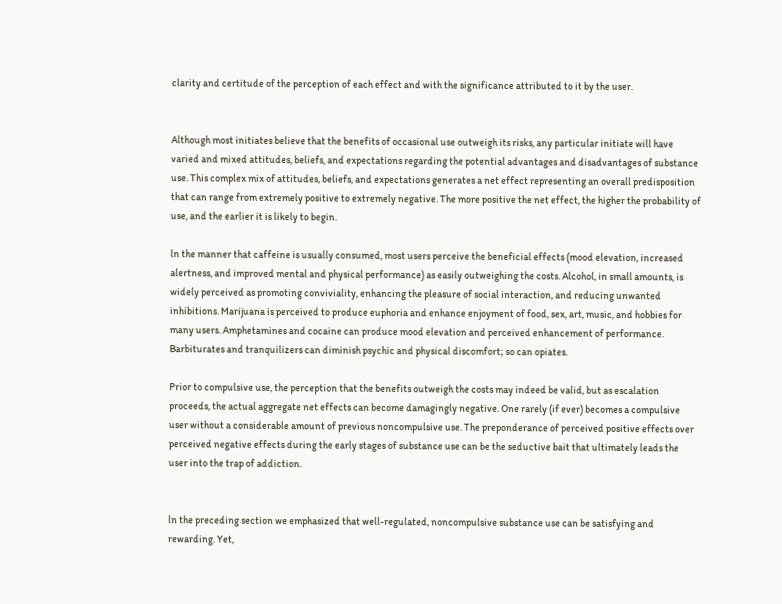clarity and certitude of the perception of each effect and with the significance attributed to it by the user.


Although most initiates believe that the benefits of occasional use outweigh its risks, any particular initiate will have varied and mixed attitudes, beliefs, and expectations regarding the potential advantages and disadvantages of substance use. This complex mix of attitudes, beliefs, and expectations generates a net effect representing an overall predisposition that can range from extremely positive to extremely negative. The more positive the net effect, the higher the probability of use, and the earlier it is likely to begin.

ln the manner that caffeine is usually consumed, most users perceive the beneficial effects (mood elevation, increased alertness, and improved mental and physical performance) as easily outweighing the costs. Alcohol, in small amounts, is widely perceived as promoting conviviality, enhancing the pleasure of social interaction, and reducing unwanted inhibitions. Marijuana is perceived to produce euphoria and enhance enjoyment of food, sex, art, music, and hobbies for many users. Amphetamines and cocaine can produce mood elevation and perceived enhancement of performance. Barbiturates and tranquilizers can diminish psychic and physical discomfort; so can opiates.

Prior to compulsive use, the perception that the benefits outweigh the costs may indeed be valid, but as escalation proceeds, the actual aggregate net effects can become damagingly negative. One rarely (if ever) becomes a compulsive user without a considerable amount of previous noncompulsive use. The preponderance of perceived positive effects over perceived negative effects during the early stages of substance use can be the seductive bait that ultimately leads the user into the trap of addiction.


ln the preceding section we emphasized that well-regulated, noncompulsive substance use can be satisfying and rewarding. Yet,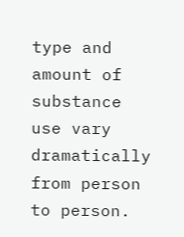type and amount of substance use vary dramatically from person to person.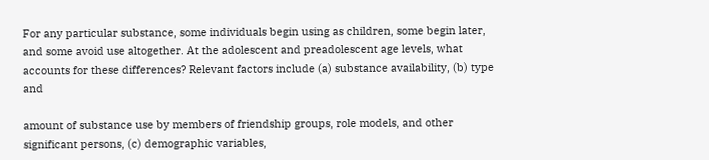For any particular substance, some individuals begin using as children, some begin later, and some avoid use altogether. At the adolescent and preadolescent age levels, what accounts for these differences? Relevant factors include (a) substance availability, (b) type and

amount of substance use by members of friendship groups, role models, and other significant persons, (c) demographic variables,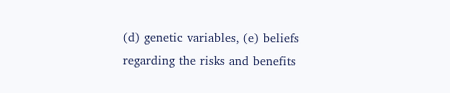(d) genetic variables, (e) beliefs regarding the risks and benefits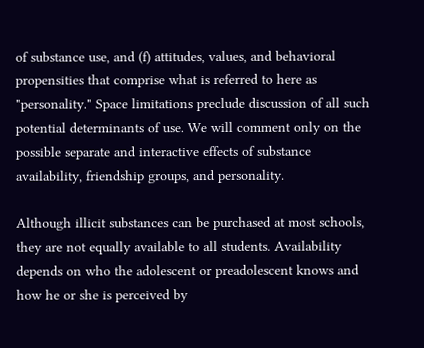of substance use, and (f) attitudes, values, and behavioral propensities that comprise what is referred to here as "personality." Space limitations preclude discussion of all such potential determinants of use. We will comment only on the possible separate and interactive effects of substance availability, friendship groups, and personality.

Although illicit substances can be purchased at most schools, they are not equally available to all students. Availability depends on who the adolescent or preadolescent knows and how he or she is perceived by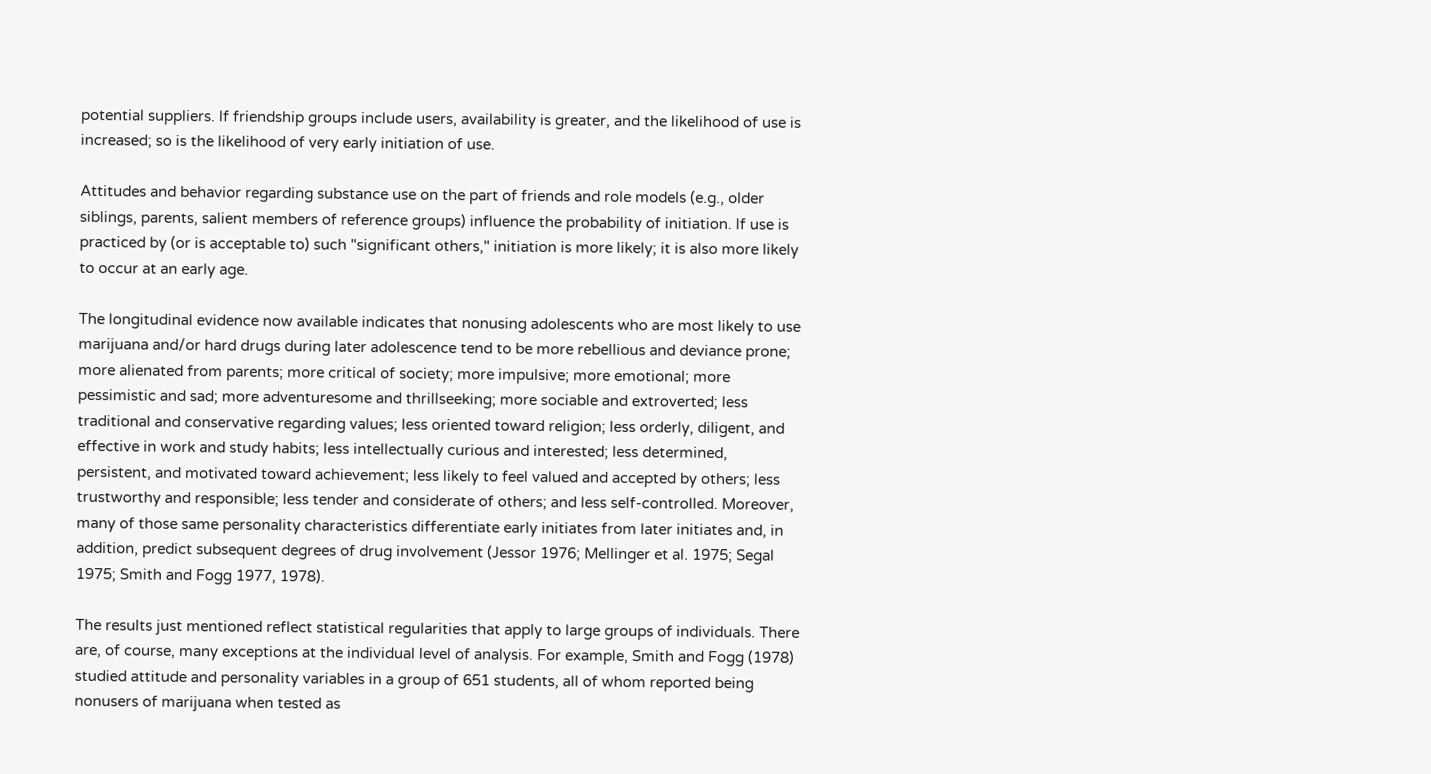potential suppliers. lf friendship groups include users, availability is greater, and the likelihood of use is increased; so is the likelihood of very early initiation of use.

Attitudes and behavior regarding substance use on the part of friends and role models (e.g., older siblings, parents, salient members of reference groups) influence the probability of initiation. lf use is practiced by (or is acceptable to) such "significant others," initiation is more likely; it is also more likely to occur at an early age.

The longitudinal evidence now available indicates that nonusing adolescents who are most likely to use marijuana and/or hard drugs during later adolescence tend to be more rebellious and deviance prone; more alienated from parents; more critical of society; more impulsive; more emotional; more pessimistic and sad; more adventuresome and thrillseeking; more sociable and extroverted; less traditional and conservative regarding values; less oriented toward religion; less orderly, diligent, and effective in work and study habits; less intellectually curious and interested; less determined, persistent, and motivated toward achievement; less likely to feel valued and accepted by others; less trustworthy and responsible; less tender and considerate of others; and less self-controlled. Moreover, many of those same personality characteristics differentiate early initiates from later initiates and, in addition, predict subsequent degrees of drug involvement (Jessor 1976; Mellinger et al. 1975; Segal 1975; Smith and Fogg 1977, 1978).

The results just mentioned reflect statistical regularities that apply to large groups of individuals. There are, of course, many exceptions at the individual level of analysis. For example, Smith and Fogg (1978) studied attitude and personality variables in a group of 651 students, all of whom reported being nonusers of marijuana when tested as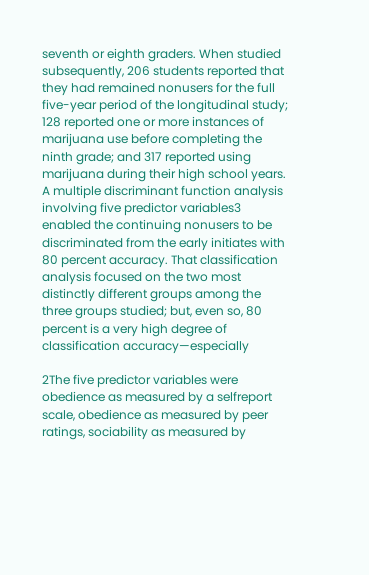seventh or eighth graders. When studied subsequently, 206 students reported that they had remained nonusers for the full five-year period of the longitudinal study; 128 reported one or more instances of marijuana use before completing the ninth grade; and 317 reported using marijuana during their high school years. A multiple discriminant function analysis involving five predictor variables3 enabled the continuing nonusers to be discriminated from the early initiates with 80 percent accuracy. That classification analysis focused on the two most distinctly different groups among the three groups studied; but, even so, 80 percent is a very high degree of classification accuracy—especially

2The five predictor variables were obedience as measured by a selfreport scale, obedience as measured by peer ratings, sociability as measured by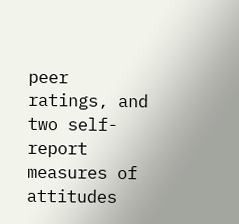peer ratings, and two self-report measures of attitudes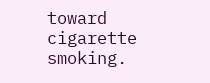toward cigarette smoking.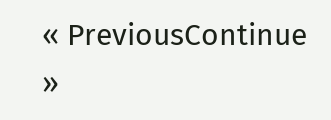« PreviousContinue »